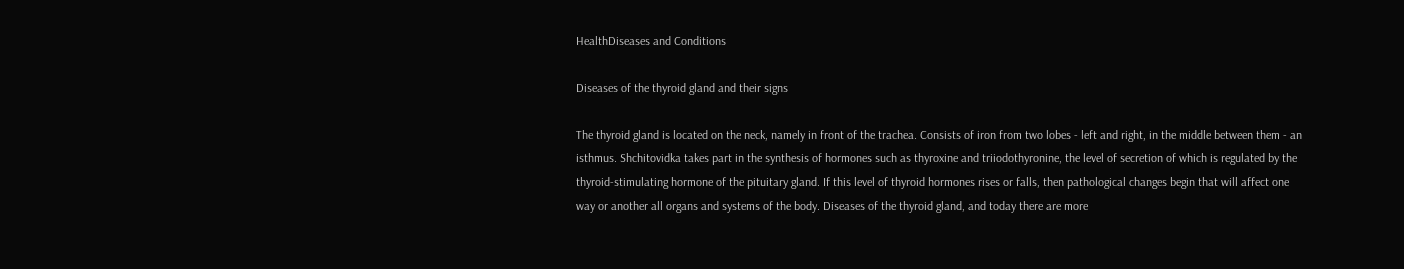HealthDiseases and Conditions

Diseases of the thyroid gland and their signs

The thyroid gland is located on the neck, namely in front of the trachea. Consists of iron from two lobes - left and right, in the middle between them - an isthmus. Shchitovidka takes part in the synthesis of hormones such as thyroxine and triiodothyronine, the level of secretion of which is regulated by the thyroid-stimulating hormone of the pituitary gland. If this level of thyroid hormones rises or falls, then pathological changes begin that will affect one way or another all organs and systems of the body. Diseases of the thyroid gland, and today there are more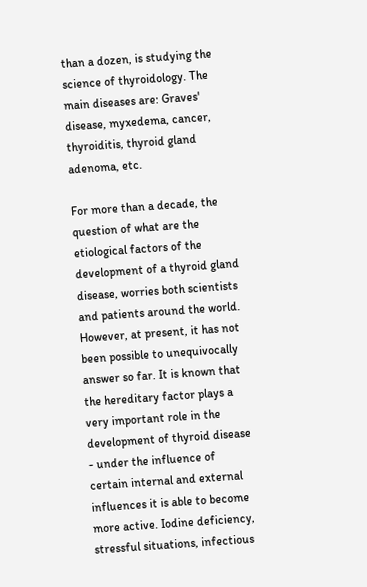than a dozen, is studying the science of thyroidology. The main diseases are: Graves' disease, myxedema, cancer, thyroiditis, thyroid gland adenoma, etc.

For more than a decade, the question of what are the etiological factors of the development of a thyroid gland disease, worries both scientists and patients around the world. However, at present, it has not been possible to unequivocally answer so far. It is known that the hereditary factor plays a very important role in the development of thyroid disease - under the influence of certain internal and external influences it is able to become more active. Iodine deficiency, stressful situations, infectious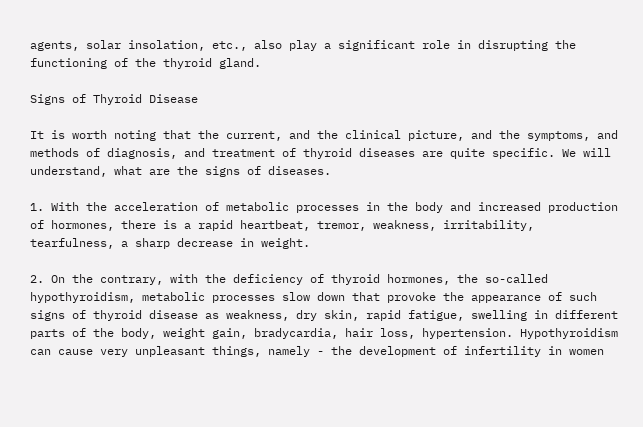agents, solar insolation, etc., also play a significant role in disrupting the functioning of the thyroid gland.

Signs of Thyroid Disease

It is worth noting that the current, and the clinical picture, and the symptoms, and methods of diagnosis, and treatment of thyroid diseases are quite specific. We will understand, what are the signs of diseases.

1. With the acceleration of metabolic processes in the body and increased production of hormones, there is a rapid heartbeat, tremor, weakness, irritability, tearfulness, a sharp decrease in weight.

2. On the contrary, with the deficiency of thyroid hormones, the so-called hypothyroidism, metabolic processes slow down that provoke the appearance of such signs of thyroid disease as weakness, dry skin, rapid fatigue, swelling in different parts of the body, weight gain, bradycardia, hair loss, hypertension. Hypothyroidism can cause very unpleasant things, namely - the development of infertility in women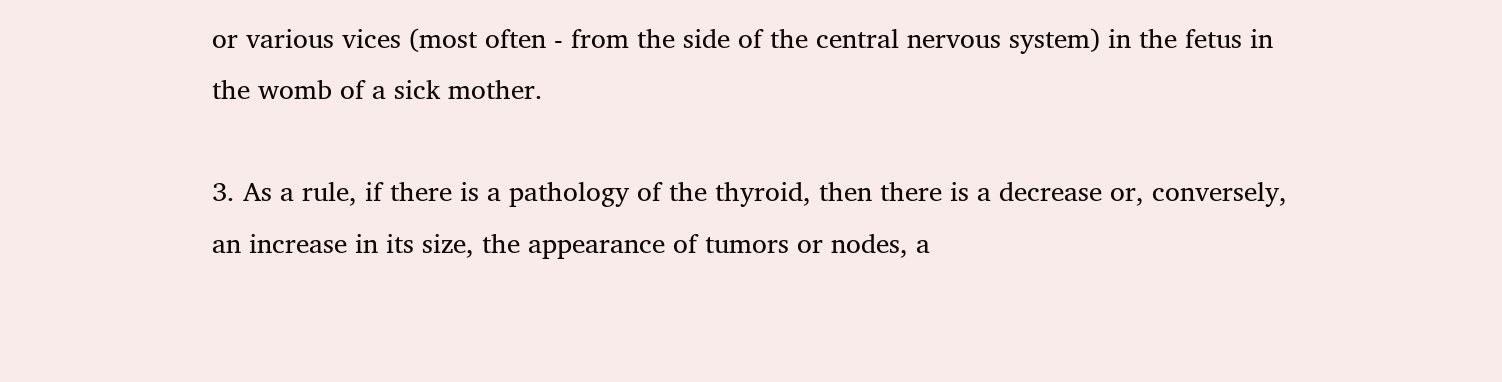or various vices (most often - from the side of the central nervous system) in the fetus in the womb of a sick mother.

3. As a rule, if there is a pathology of the thyroid, then there is a decrease or, conversely, an increase in its size, the appearance of tumors or nodes, a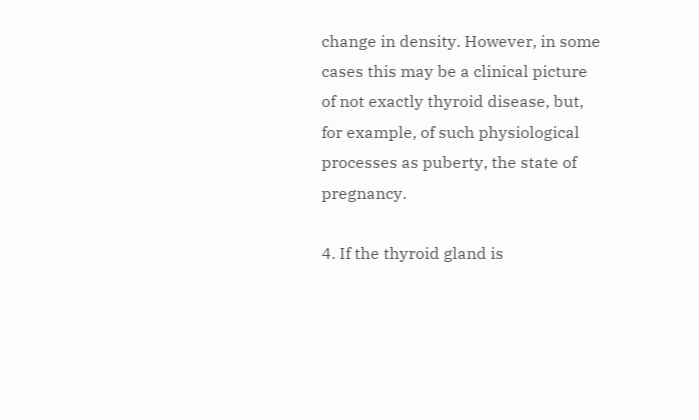change in density. However, in some cases this may be a clinical picture of not exactly thyroid disease, but, for example, of such physiological processes as puberty, the state of pregnancy.

4. If the thyroid gland is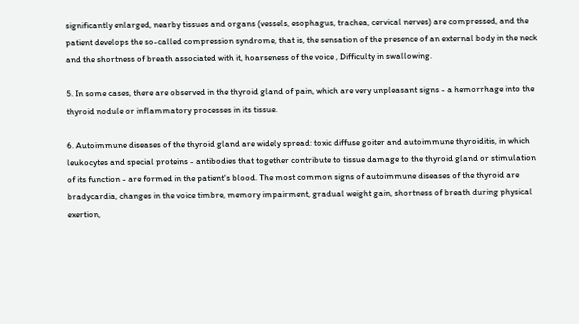significantly enlarged, nearby tissues and organs (vessels, esophagus, trachea, cervical nerves) are compressed, and the patient develops the so-called compression syndrome, that is, the sensation of the presence of an external body in the neck and the shortness of breath associated with it, hoarseness of the voice , Difficulty in swallowing.

5. In some cases, there are observed in the thyroid gland of pain, which are very unpleasant signs - a hemorrhage into the thyroid nodule or inflammatory processes in its tissue.

6. Autoimmune diseases of the thyroid gland are widely spread: toxic diffuse goiter and autoimmune thyroiditis, in which leukocytes and special proteins - antibodies that together contribute to tissue damage to the thyroid gland or stimulation of its function - are formed in the patient's blood. The most common signs of autoimmune diseases of the thyroid are bradycardia, changes in the voice timbre, memory impairment, gradual weight gain, shortness of breath during physical exertion,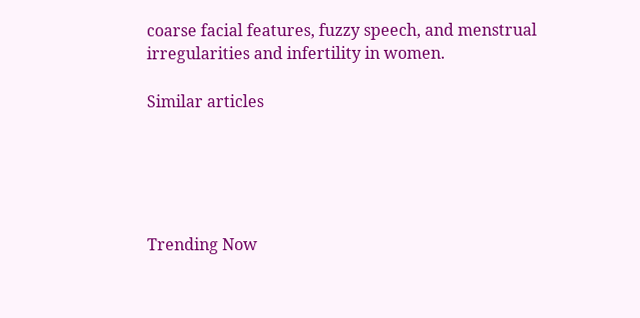coarse facial features, fuzzy speech, and menstrual irregularities and infertility in women.

Similar articles





Trending Now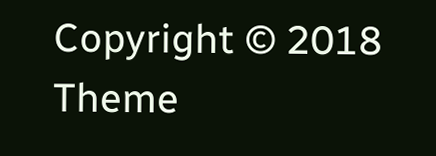Copyright © 2018 Theme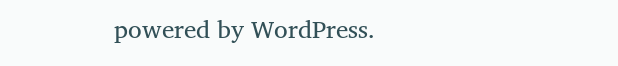powered by WordPress.